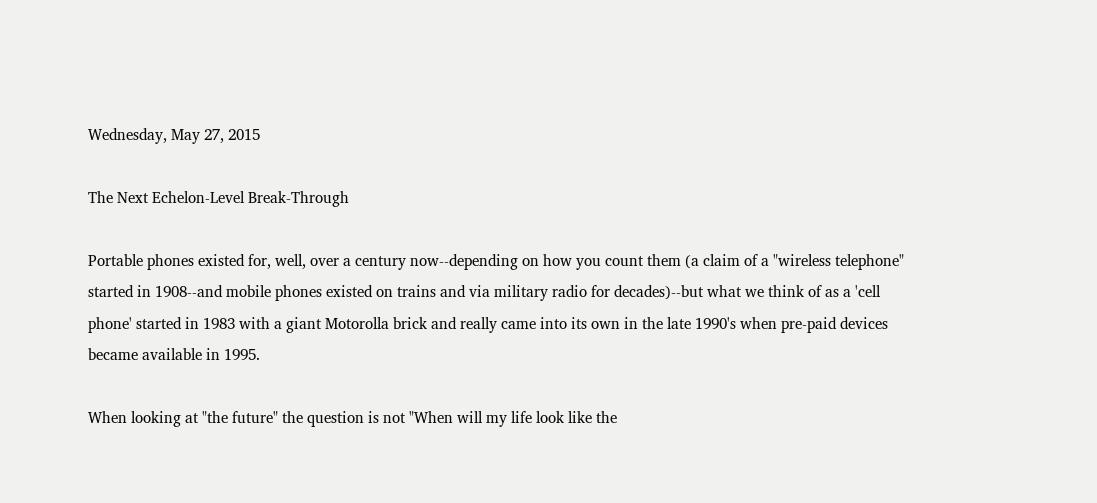Wednesday, May 27, 2015

The Next Echelon-Level Break-Through

Portable phones existed for, well, over a century now--depending on how you count them (a claim of a "wireless telephone" started in 1908--and mobile phones existed on trains and via military radio for decades)--but what we think of as a 'cell phone' started in 1983 with a giant Motorolla brick and really came into its own in the late 1990's when pre-paid devices became available in 1995.

When looking at "the future" the question is not "When will my life look like the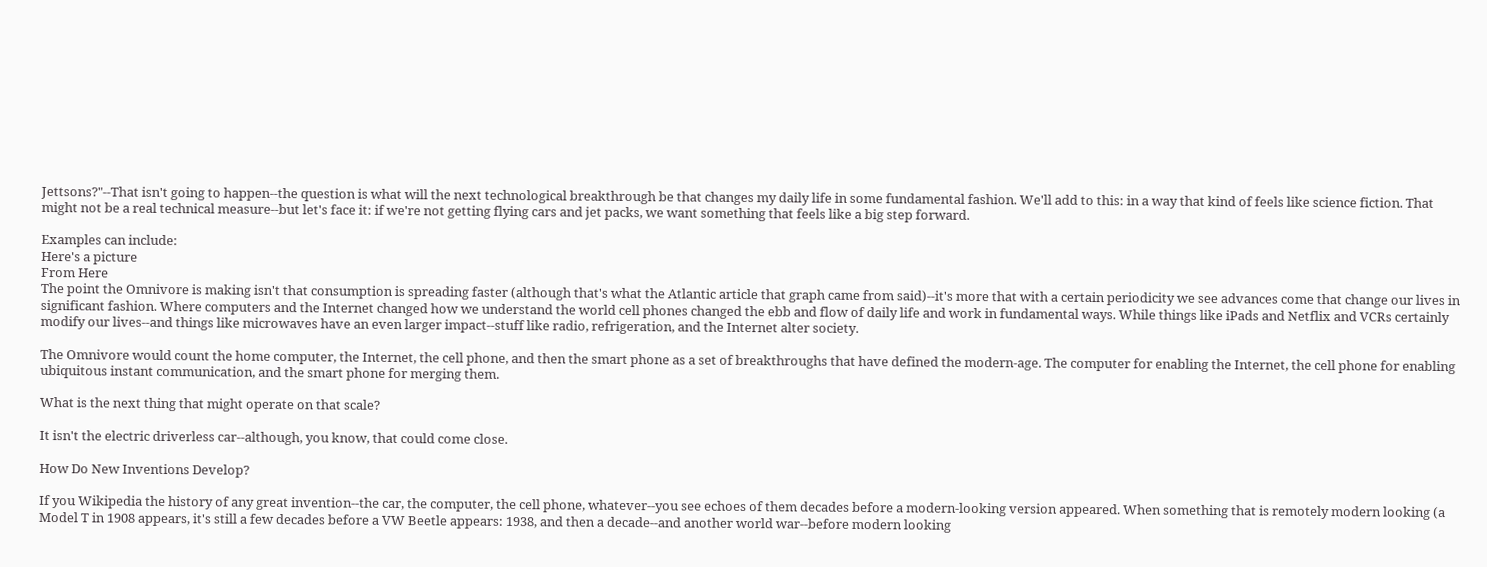Jettsons?"--That isn't going to happen--the question is what will the next technological breakthrough be that changes my daily life in some fundamental fashion. We'll add to this: in a way that kind of feels like science fiction. That might not be a real technical measure--but let's face it: if we're not getting flying cars and jet packs, we want something that feels like a big step forward.

Examples can include:
Here's a picture
From Here
The point the Omnivore is making isn't that consumption is spreading faster (although that's what the Atlantic article that graph came from said)--it's more that with a certain periodicity we see advances come that change our lives in significant fashion. Where computers and the Internet changed how we understand the world cell phones changed the ebb and flow of daily life and work in fundamental ways. While things like iPads and Netflix and VCRs certainly modify our lives--and things like microwaves have an even larger impact--stuff like radio, refrigeration, and the Internet alter society.

The Omnivore would count the home computer, the Internet, the cell phone, and then the smart phone as a set of breakthroughs that have defined the modern-age. The computer for enabling the Internet, the cell phone for enabling ubiquitous instant communication, and the smart phone for merging them.

What is the next thing that might operate on that scale?

It isn't the electric driverless car--although, you know, that could come close.

How Do New Inventions Develop?

If you Wikipedia the history of any great invention--the car, the computer, the cell phone, whatever--you see echoes of them decades before a modern-looking version appeared. When something that is remotely modern looking (a Model T in 1908 appears, it's still a few decades before a VW Beetle appears: 1938, and then a decade--and another world war--before modern looking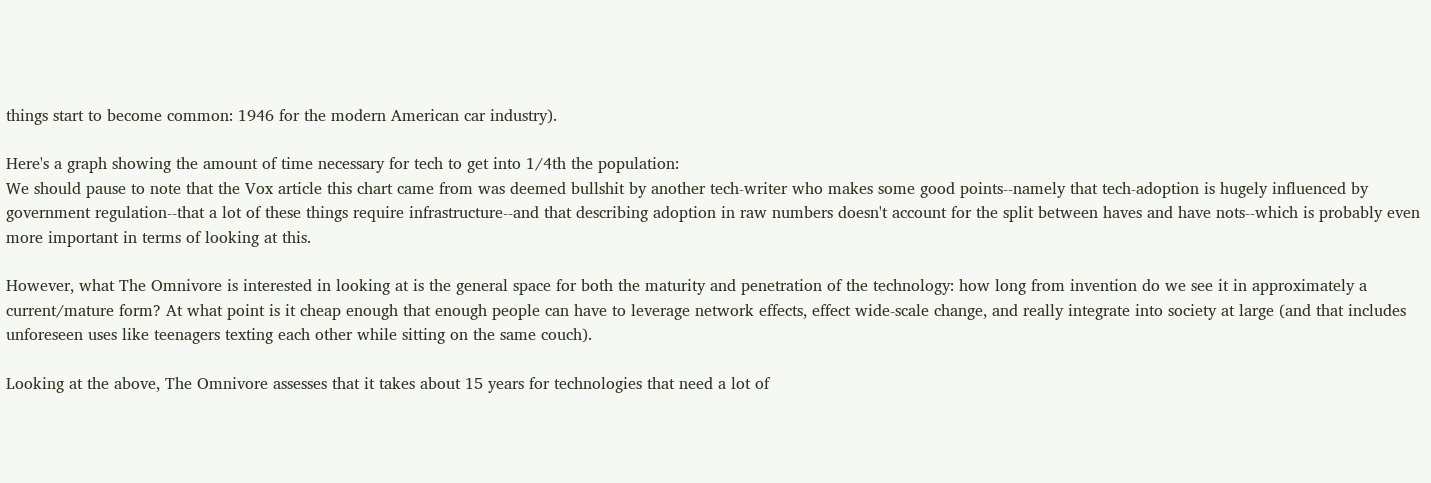things start to become common: 1946 for the modern American car industry).

Here's a graph showing the amount of time necessary for tech to get into 1/4th the population:
We should pause to note that the Vox article this chart came from was deemed bullshit by another tech-writer who makes some good points--namely that tech-adoption is hugely influenced by government regulation--that a lot of these things require infrastructure--and that describing adoption in raw numbers doesn't account for the split between haves and have nots--which is probably even more important in terms of looking at this.

However, what The Omnivore is interested in looking at is the general space for both the maturity and penetration of the technology: how long from invention do we see it in approximately a current/mature form? At what point is it cheap enough that enough people can have to leverage network effects, effect wide-scale change, and really integrate into society at large (and that includes unforeseen uses like teenagers texting each other while sitting on the same couch).

Looking at the above, The Omnivore assesses that it takes about 15 years for technologies that need a lot of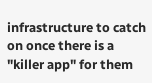infrastructure to catch on once there is a "killer app" for them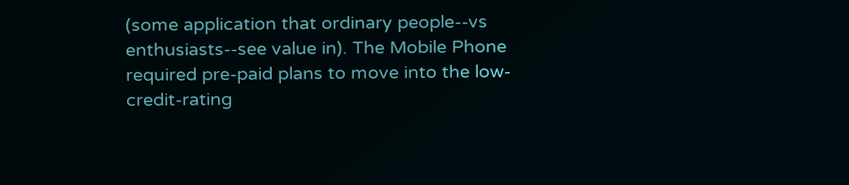(some application that ordinary people--vs enthusiasts--see value in). The Mobile Phone required pre-paid plans to move into the low-credit-rating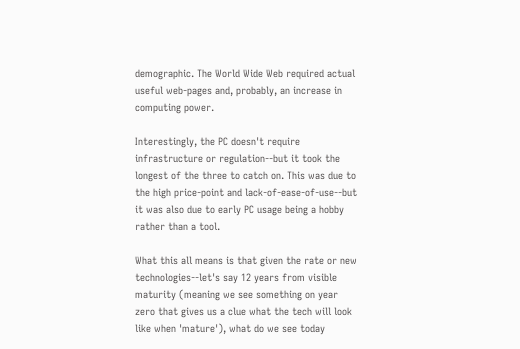demographic. The World Wide Web required actual useful web-pages and, probably, an increase in computing power.

Interestingly, the PC doesn't require infrastructure or regulation--but it took the longest of the three to catch on. This was due to the high price-point and lack-of-ease-of-use--but it was also due to early PC usage being a hobby rather than a tool.

What this all means is that given the rate or new technologies--let's say 12 years from visible maturity (meaning we see something on year zero that gives us a clue what the tech will look like when 'mature'), what do we see today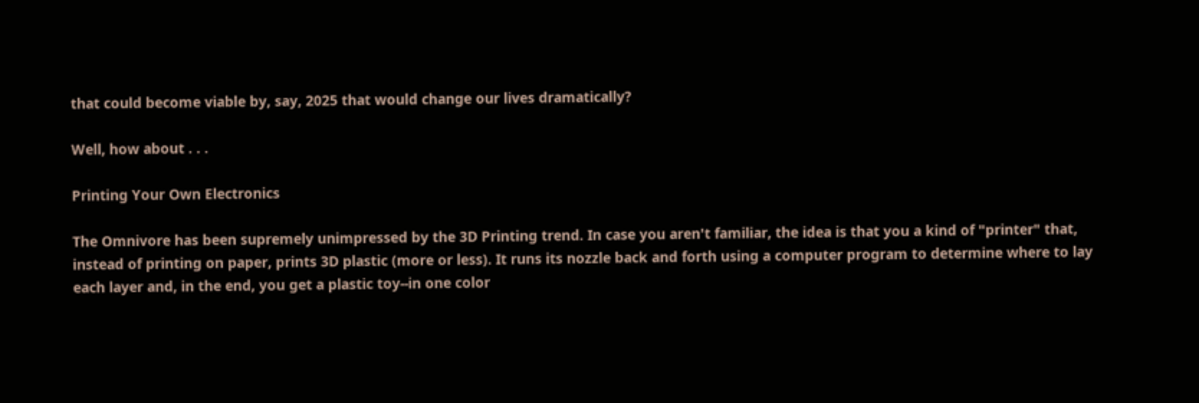that could become viable by, say, 2025 that would change our lives dramatically?

Well, how about . . .

Printing Your Own Electronics

The Omnivore has been supremely unimpressed by the 3D Printing trend. In case you aren't familiar, the idea is that you a kind of "printer" that, instead of printing on paper, prints 3D plastic (more or less). It runs its nozzle back and forth using a computer program to determine where to lay each layer and, in the end, you get a plastic toy--in one color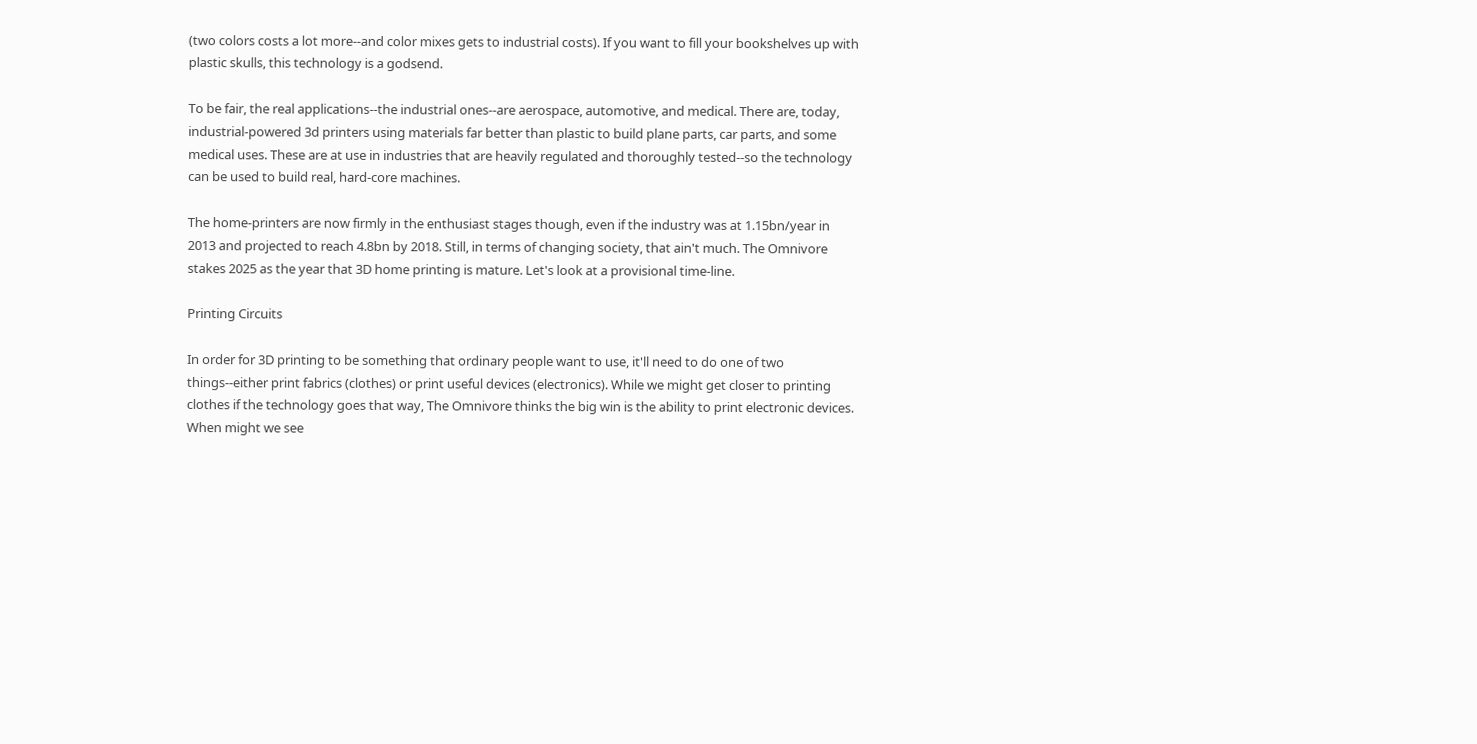(two colors costs a lot more--and color mixes gets to industrial costs). If you want to fill your bookshelves up with plastic skulls, this technology is a godsend.

To be fair, the real applications--the industrial ones--are aerospace, automotive, and medical. There are, today, industrial-powered 3d printers using materials far better than plastic to build plane parts, car parts, and some medical uses. These are at use in industries that are heavily regulated and thoroughly tested--so the technology can be used to build real, hard-core machines.

The home-printers are now firmly in the enthusiast stages though, even if the industry was at 1.15bn/year in 2013 and projected to reach 4.8bn by 2018. Still, in terms of changing society, that ain't much. The Omnivore stakes 2025 as the year that 3D home printing is mature. Let's look at a provisional time-line.

Printing Circuits

In order for 3D printing to be something that ordinary people want to use, it'll need to do one of two things--either print fabrics (clothes) or print useful devices (electronics). While we might get closer to printing clothes if the technology goes that way, The Omnivore thinks the big win is the ability to print electronic devices. When might we see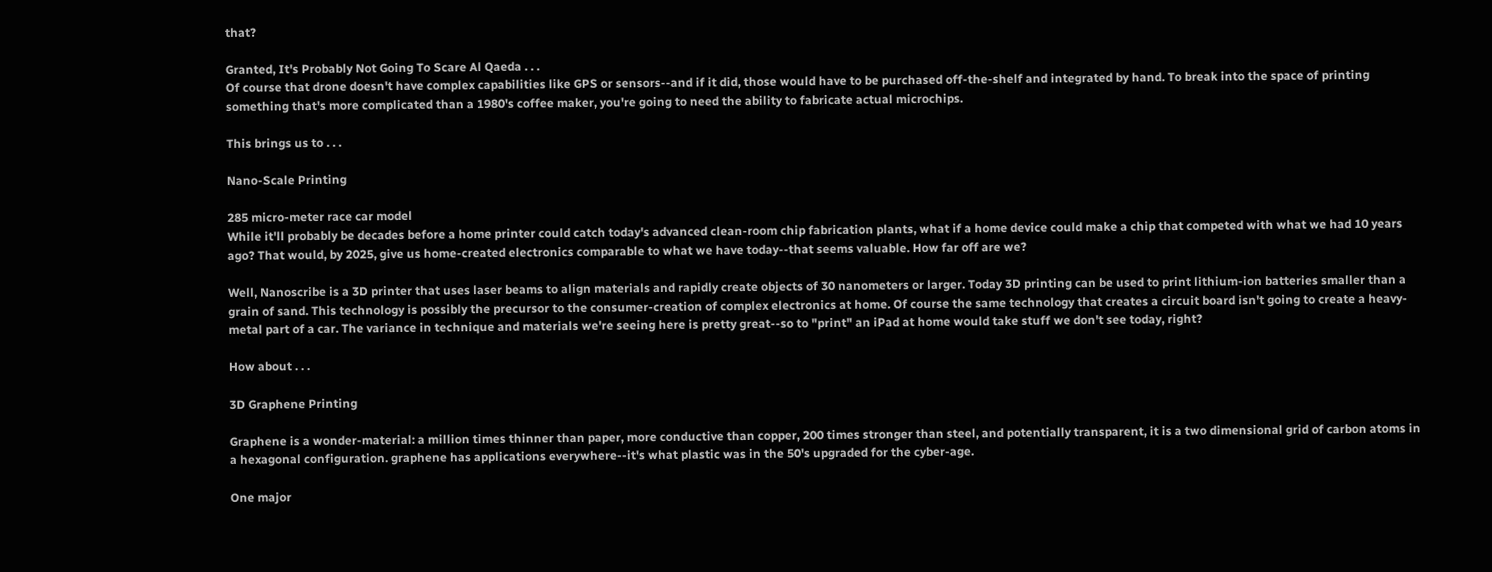that?

Granted, It's Probably Not Going To Scare Al Qaeda . . .
Of course that drone doesn't have complex capabilities like GPS or sensors--and if it did, those would have to be purchased off-the-shelf and integrated by hand. To break into the space of printing something that's more complicated than a 1980's coffee maker, you're going to need the ability to fabricate actual microchips.

This brings us to . . .

Nano-Scale Printing

285 micro-meter race car model
While it'll probably be decades before a home printer could catch today's advanced clean-room chip fabrication plants, what if a home device could make a chip that competed with what we had 10 years ago? That would, by 2025, give us home-created electronics comparable to what we have today--that seems valuable. How far off are we?

Well, Nanoscribe is a 3D printer that uses laser beams to align materials and rapidly create objects of 30 nanometers or larger. Today 3D printing can be used to print lithium-ion batteries smaller than a grain of sand. This technology is possibly the precursor to the consumer-creation of complex electronics at home. Of course the same technology that creates a circuit board isn't going to create a heavy-metal part of a car. The variance in technique and materials we're seeing here is pretty great--so to "print" an iPad at home would take stuff we don't see today, right?

How about . . .

3D Graphene Printing

Graphene is a wonder-material: a million times thinner than paper, more conductive than copper, 200 times stronger than steel, and potentially transparent, it is a two dimensional grid of carbon atoms in a hexagonal configuration. graphene has applications everywhere--it's what plastic was in the 50's upgraded for the cyber-age.

One major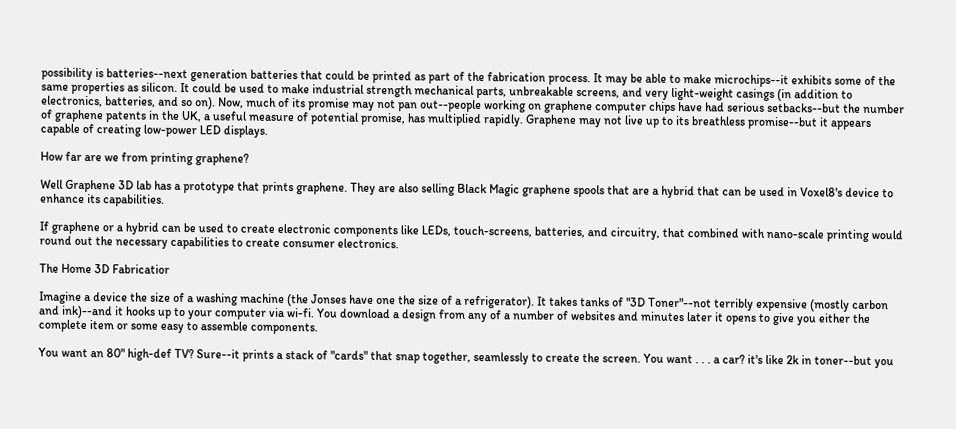possibility is batteries--next generation batteries that could be printed as part of the fabrication process. It may be able to make microchips--it exhibits some of the same properties as silicon. It could be used to make industrial strength mechanical parts, unbreakable screens, and very light-weight casings (in addition to electronics, batteries, and so on). Now, much of its promise may not pan out--people working on graphene computer chips have had serious setbacks--but the number of graphene patents in the UK, a useful measure of potential promise, has multiplied rapidly. Graphene may not live up to its breathless promise--but it appears capable of creating low-power LED displays.

How far are we from printing graphene?

Well Graphene 3D lab has a prototype that prints graphene. They are also selling Black Magic graphene spools that are a hybrid that can be used in Voxel8's device to enhance its capabilities.

If graphene or a hybrid can be used to create electronic components like LEDs, touch-screens, batteries, and circuitry, that combined with nano-scale printing would round out the necessary capabilities to create consumer electronics.

The Home 3D Fabricatior

Imagine a device the size of a washing machine (the Jonses have one the size of a refrigerator). It takes tanks of "3D Toner"--not terribly expensive (mostly carbon and ink)--and it hooks up to your computer via wi-fi. You download a design from any of a number of websites and minutes later it opens to give you either the complete item or some easy to assemble components.

You want an 80" high-def TV? Sure--it prints a stack of "cards" that snap together, seamlessly to create the screen. You want . . . a car? it's like 2k in toner--but you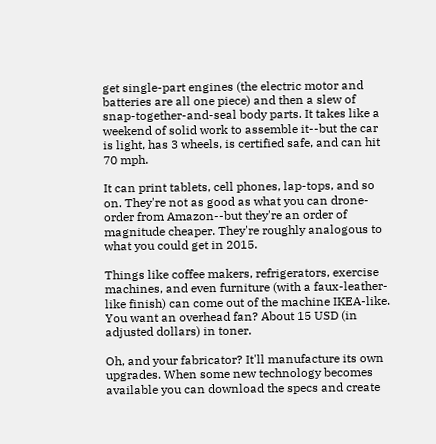get single-part engines (the electric motor and batteries are all one piece) and then a slew of snap-together-and-seal body parts. It takes like a weekend of solid work to assemble it--but the car is light, has 3 wheels, is certified safe, and can hit 70 mph.

It can print tablets, cell phones, lap-tops, and so on. They're not as good as what you can drone-order from Amazon--but they're an order of magnitude cheaper. They're roughly analogous to what you could get in 2015.

Things like coffee makers, refrigerators, exercise machines, and even furniture (with a faux-leather-like finish) can come out of the machine IKEA-like. You want an overhead fan? About 15 USD (in adjusted dollars) in toner.

Oh, and your fabricator? It'll manufacture its own upgrades. When some new technology becomes available you can download the specs and create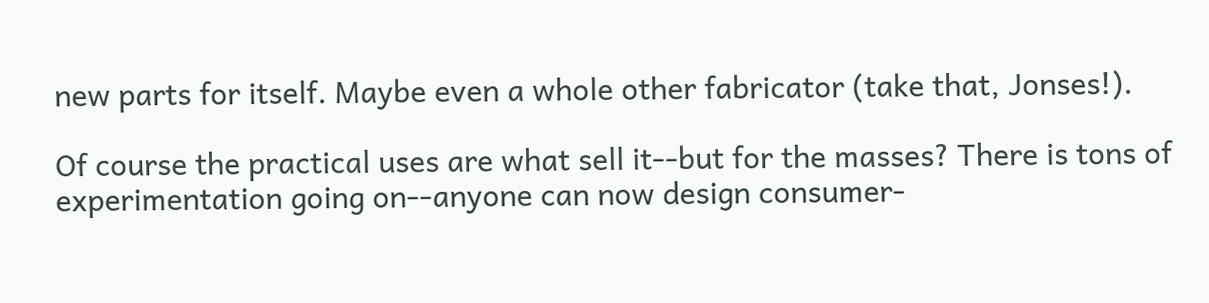new parts for itself. Maybe even a whole other fabricator (take that, Jonses!).

Of course the practical uses are what sell it--but for the masses? There is tons of experimentation going on--anyone can now design consumer-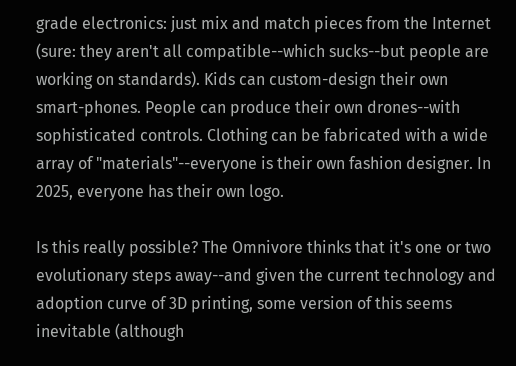grade electronics: just mix and match pieces from the Internet (sure: they aren't all compatible--which sucks--but people are working on standards). Kids can custom-design their own smart-phones. People can produce their own drones--with sophisticated controls. Clothing can be fabricated with a wide array of "materials"--everyone is their own fashion designer. In 2025, everyone has their own logo.

Is this really possible? The Omnivore thinks that it's one or two evolutionary steps away--and given the current technology and adoption curve of 3D printing, some version of this seems inevitable (although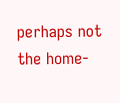perhaps not the home-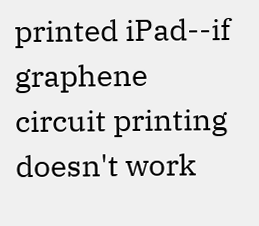printed iPad--if graphene circuit printing doesn't work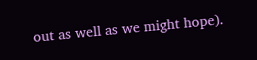out as well as we might hope).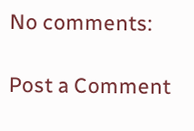No comments:

Post a Comment